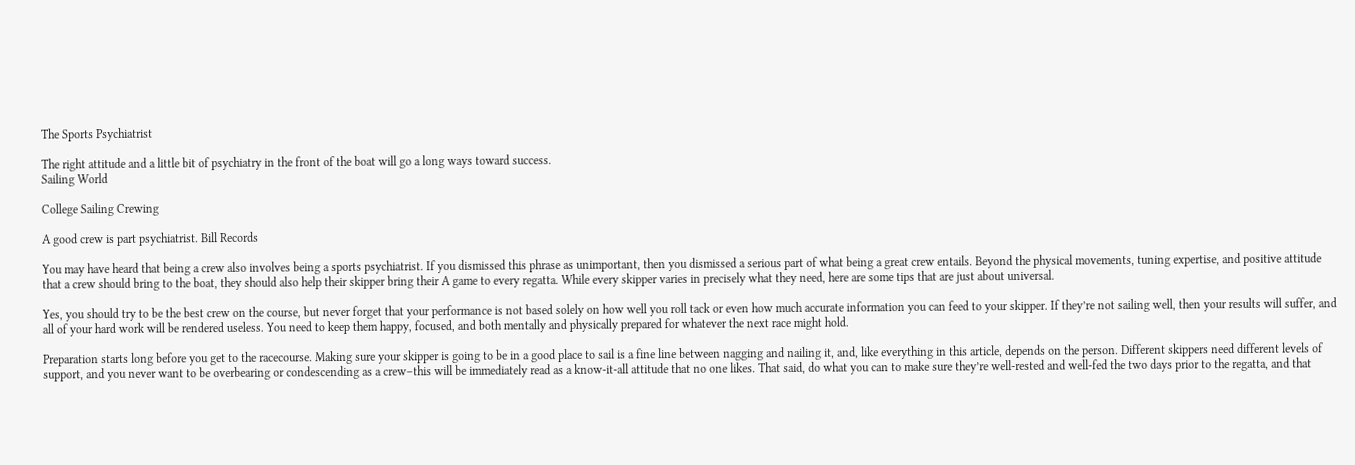The Sports Psychiatrist

The right attitude and a little bit of psychiatry in the front of the boat will go a long ways toward success.
Sailing World

College Sailing Crewing

A good crew is part psychiatrist. Bill Records

You may have heard that being a crew also involves being a sports psychiatrist. If you dismissed this phrase as unimportant, then you dismissed a serious part of what being a great crew entails. Beyond the physical movements, tuning expertise, and positive attitude that a crew should bring to the boat, they should also help their skipper bring their A game to every regatta. While every skipper varies in precisely what they need, here are some tips that are just about universal.

Yes, you should try to be the best crew on the course, but never forget that your performance is not based solely on how well you roll tack or even how much accurate information you can feed to your skipper. If they’re not sailing well, then your results will suffer, and all of your hard work will be rendered useless. You need to keep them happy, focused, and both mentally and physically prepared for whatever the next race might hold.

Preparation starts long before you get to the racecourse. Making sure your skipper is going to be in a good place to sail is a fine line between nagging and nailing it, and, like everything in this article, depends on the person. Different skippers need different levels of support, and you never want to be overbearing or condescending as a crew–this will be immediately read as a know-it-all attitude that no one likes. That said, do what you can to make sure they’re well-rested and well-fed the two days prior to the regatta, and that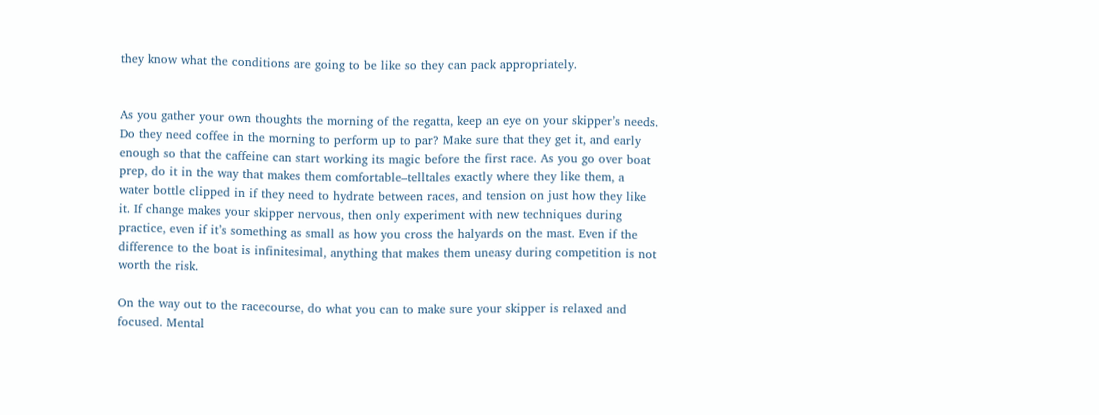they know what the conditions are going to be like so they can pack appropriately.


As you gather your own thoughts the morning of the regatta, keep an eye on your skipper’s needs. Do they need coffee in the morning to perform up to par? Make sure that they get it, and early enough so that the caffeine can start working its magic before the first race. As you go over boat prep, do it in the way that makes them comfortable–telltales exactly where they like them, a water bottle clipped in if they need to hydrate between races, and tension on just how they like it. If change makes your skipper nervous, then only experiment with new techniques during practice, even if it’s something as small as how you cross the halyards on the mast. Even if the difference to the boat is infinitesimal, anything that makes them uneasy during competition is not worth the risk.

On the way out to the racecourse, do what you can to make sure your skipper is relaxed and focused. Mental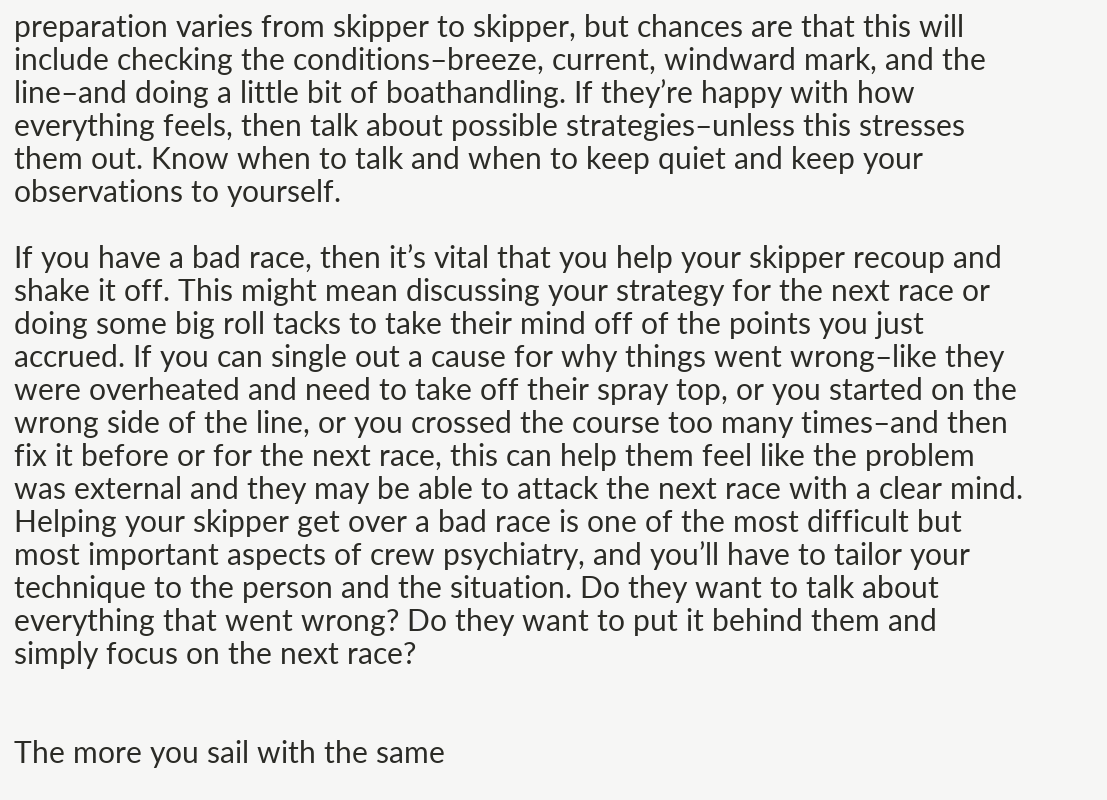preparation varies from skipper to skipper, but chances are that this will include checking the conditions–breeze, current, windward mark, and the line–and doing a little bit of boathandling. If they’re happy with how everything feels, then talk about possible strategies–unless this stresses them out. Know when to talk and when to keep quiet and keep your observations to yourself.

If you have a bad race, then it’s vital that you help your skipper recoup and shake it off. This might mean discussing your strategy for the next race or doing some big roll tacks to take their mind off of the points you just accrued. If you can single out a cause for why things went wrong–like they were overheated and need to take off their spray top, or you started on the wrong side of the line, or you crossed the course too many times–and then fix it before or for the next race, this can help them feel like the problem was external and they may be able to attack the next race with a clear mind. Helping your skipper get over a bad race is one of the most difficult but most important aspects of crew psychiatry, and you’ll have to tailor your technique to the person and the situation. Do they want to talk about everything that went wrong? Do they want to put it behind them and simply focus on the next race?


The more you sail with the same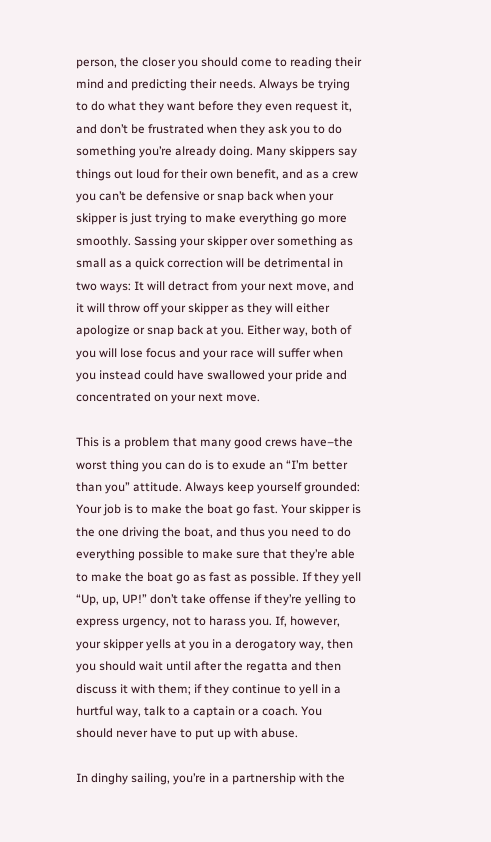person, the closer you should come to reading their mind and predicting their needs. Always be trying to do what they want before they even request it, and don’t be frustrated when they ask you to do something you’re already doing. Many skippers say things out loud for their own benefit, and as a crew you can’t be defensive or snap back when your skipper is just trying to make everything go more smoothly. Sassing your skipper over something as small as a quick correction will be detrimental in two ways: It will detract from your next move, and it will throw off your skipper as they will either apologize or snap back at you. Either way, both of you will lose focus and your race will suffer when you instead could have swallowed your pride and concentrated on your next move.

This is a problem that many good crews have–the worst thing you can do is to exude an “I’m better than you” attitude. Always keep yourself grounded: Your job is to make the boat go fast. Your skipper is the one driving the boat, and thus you need to do everything possible to make sure that they’re able to make the boat go as fast as possible. If they yell “Up, up, UP!” don’t take offense if they’re yelling to express urgency, not to harass you. If, however, your skipper yells at you in a derogatory way, then you should wait until after the regatta and then discuss it with them; if they continue to yell in a hurtful way, talk to a captain or a coach. You should never have to put up with abuse.

In dinghy sailing, you’re in a partnership with the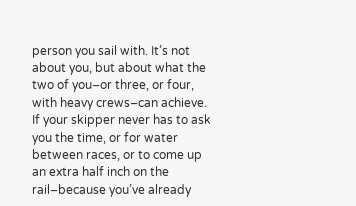person you sail with. It’s not about you, but about what the two of you–or three, or four, with heavy crews–can achieve. If your skipper never has to ask you the time, or for water between races, or to come up an extra half inch on the rail–because you’ve already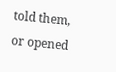told them, or opened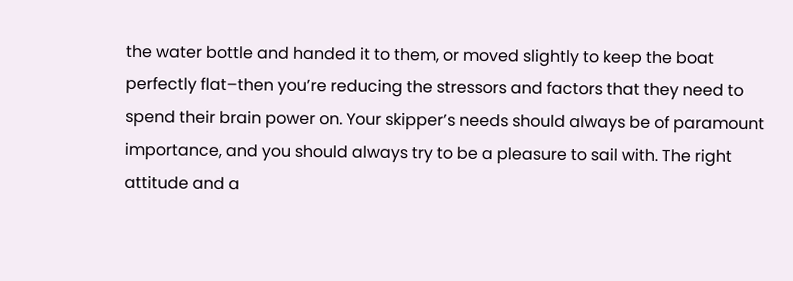the water bottle and handed it to them, or moved slightly to keep the boat perfectly flat–then you’re reducing the stressors and factors that they need to spend their brain power on. Your skipper’s needs should always be of paramount importance, and you should always try to be a pleasure to sail with. The right attitude and a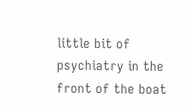little bit of psychiatry in the front of the boat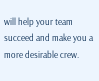will help your team succeed and make you a more desirable crew.